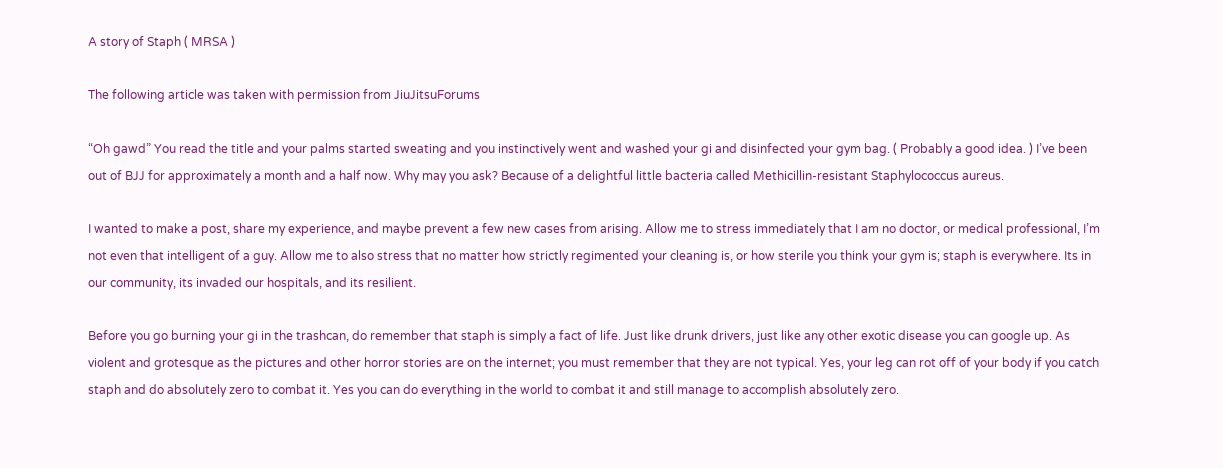A story of Staph ( MRSA )

The following article was taken with permission from JiuJitsuForums

“Oh gawd” You read the title and your palms started sweating and you instinctively went and washed your gi and disinfected your gym bag. ( Probably a good idea. ) I’ve been out of BJJ for approximately a month and a half now. Why may you ask? Because of a delightful little bacteria called Methicillin-resistant Staphylococcus aureus.

I wanted to make a post, share my experience, and maybe prevent a few new cases from arising. Allow me to stress immediately that I am no doctor, or medical professional, I’m not even that intelligent of a guy. Allow me to also stress that no matter how strictly regimented your cleaning is, or how sterile you think your gym is; staph is everywhere. Its in our community, its invaded our hospitals, and its resilient.

Before you go burning your gi in the trashcan, do remember that staph is simply a fact of life. Just like drunk drivers, just like any other exotic disease you can google up. As violent and grotesque as the pictures and other horror stories are on the internet; you must remember that they are not typical. Yes, your leg can rot off of your body if you catch staph and do absolutely zero to combat it. Yes you can do everything in the world to combat it and still manage to accomplish absolutely zero.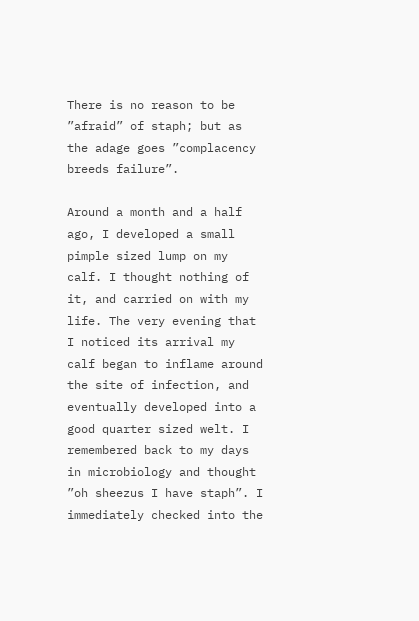There is no reason to be ”afraid” of staph; but as the adage goes ”complacency breeds failure”.

Around a month and a half ago, I developed a small pimple sized lump on my calf. I thought nothing of it, and carried on with my life. The very evening that I noticed its arrival my calf began to inflame around the site of infection, and eventually developed into a good quarter sized welt. I remembered back to my days in microbiology and thought ”oh sheezus I have staph”. I immediately checked into the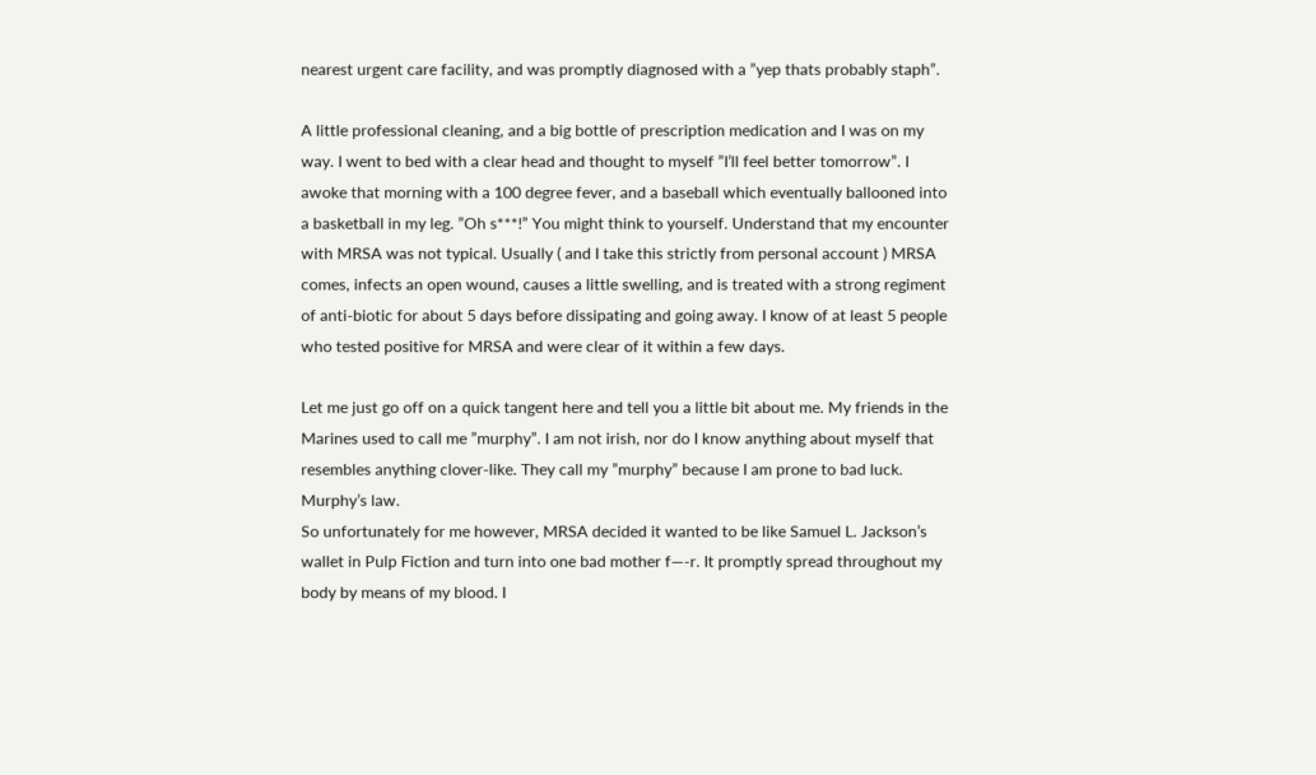nearest urgent care facility, and was promptly diagnosed with a ”yep thats probably staph”.

A little professional cleaning, and a big bottle of prescription medication and I was on my way. I went to bed with a clear head and thought to myself ”I’ll feel better tomorrow”. I awoke that morning with a 100 degree fever, and a baseball which eventually ballooned into a basketball in my leg. ”Oh s***!” You might think to yourself. Understand that my encounter with MRSA was not typical. Usually ( and I take this strictly from personal account ) MRSA comes, infects an open wound, causes a little swelling, and is treated with a strong regiment of anti-biotic for about 5 days before dissipating and going away. I know of at least 5 people who tested positive for MRSA and were clear of it within a few days.

Let me just go off on a quick tangent here and tell you a little bit about me. My friends in the Marines used to call me ”murphy”. I am not irish, nor do I know anything about myself that resembles anything clover-like. They call my ”murphy” because I am prone to bad luck. Murphy’s law.
So unfortunately for me however, MRSA decided it wanted to be like Samuel L. Jackson’s wallet in Pulp Fiction and turn into one bad mother f—-r. It promptly spread throughout my body by means of my blood. I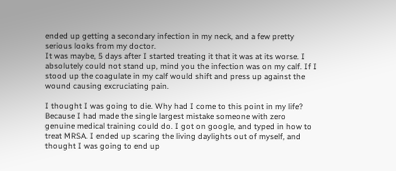ended up getting a secondary infection in my neck, and a few pretty serious looks from my doctor.
It was maybe, 5 days after I started treating it that it was at its worse. I absolutely could not stand up, mind you the infection was on my calf. If I stood up the coagulate in my calf would shift and press up against the wound causing excruciating pain.

I thought I was going to die. Why had I come to this point in my life? Because I had made the single largest mistake someone with zero genuine medical training could do. I got on google, and typed in how to treat MRSA. I ended up scaring the living daylights out of myself, and thought I was going to end up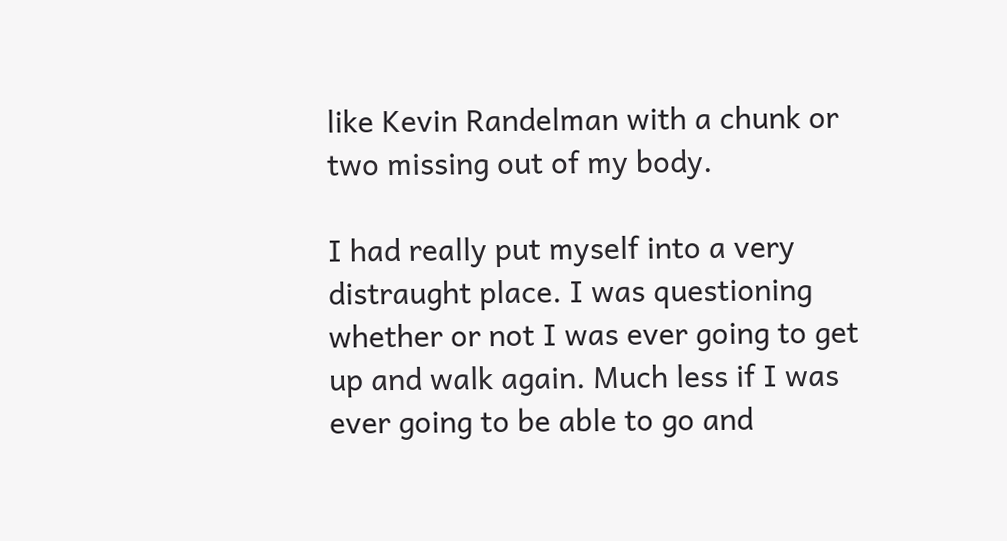like Kevin Randelman with a chunk or two missing out of my body.

I had really put myself into a very distraught place. I was questioning whether or not I was ever going to get up and walk again. Much less if I was ever going to be able to go and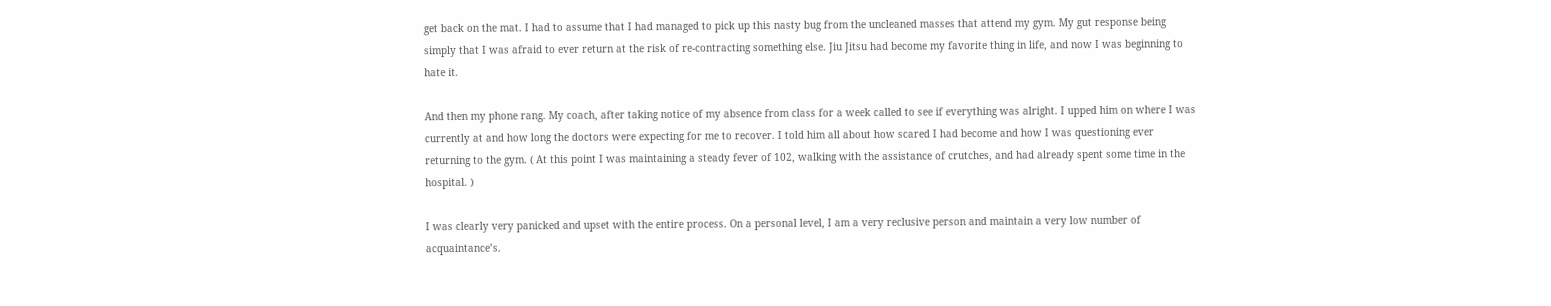get back on the mat. I had to assume that I had managed to pick up this nasty bug from the uncleaned masses that attend my gym. My gut response being simply that I was afraid to ever return at the risk of re-contracting something else. Jiu Jitsu had become my favorite thing in life, and now I was beginning to hate it.

And then my phone rang. My coach, after taking notice of my absence from class for a week called to see if everything was alright. I upped him on where I was currently at and how long the doctors were expecting for me to recover. I told him all about how scared I had become and how I was questioning ever returning to the gym. ( At this point I was maintaining a steady fever of 102, walking with the assistance of crutches, and had already spent some time in the hospital. )

I was clearly very panicked and upset with the entire process. On a personal level, I am a very reclusive person and maintain a very low number of acquaintance’s.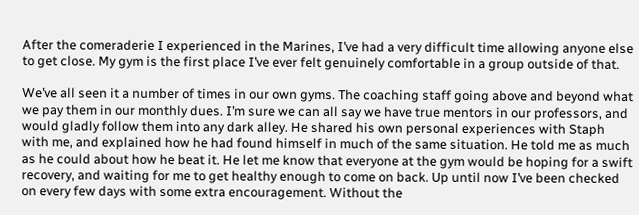After the comeraderie I experienced in the Marines, I’ve had a very difficult time allowing anyone else to get close. My gym is the first place I’ve ever felt genuinely comfortable in a group outside of that.

We’ve all seen it a number of times in our own gyms. The coaching staff going above and beyond what we pay them in our monthly dues. I’m sure we can all say we have true mentors in our professors, and would gladly follow them into any dark alley. He shared his own personal experiences with Staph with me, and explained how he had found himself in much of the same situation. He told me as much as he could about how he beat it. He let me know that everyone at the gym would be hoping for a swift recovery, and waiting for me to get healthy enough to come on back. Up until now I’ve been checked on every few days with some extra encouragement. Without the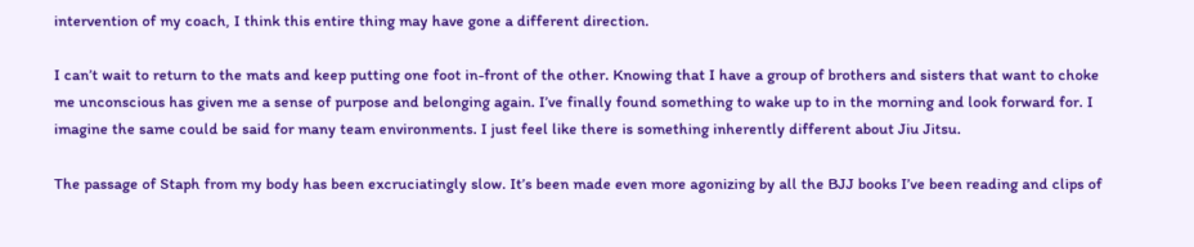intervention of my coach, I think this entire thing may have gone a different direction.

I can’t wait to return to the mats and keep putting one foot in-front of the other. Knowing that I have a group of brothers and sisters that want to choke me unconscious has given me a sense of purpose and belonging again. I’ve finally found something to wake up to in the morning and look forward for. I imagine the same could be said for many team environments. I just feel like there is something inherently different about Jiu Jitsu.

The passage of Staph from my body has been excruciatingly slow. It’s been made even more agonizing by all the BJJ books I’ve been reading and clips of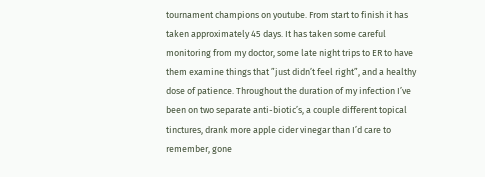tournament champions on youtube. From start to finish it has taken approximately 45 days. It has taken some careful monitoring from my doctor, some late night trips to ER to have them examine things that ”just didn’t feel right”, and a healthy dose of patience. Throughout the duration of my infection I’ve been on two separate anti-biotic’s, a couple different topical tinctures, drank more apple cider vinegar than I’d care to remember, gone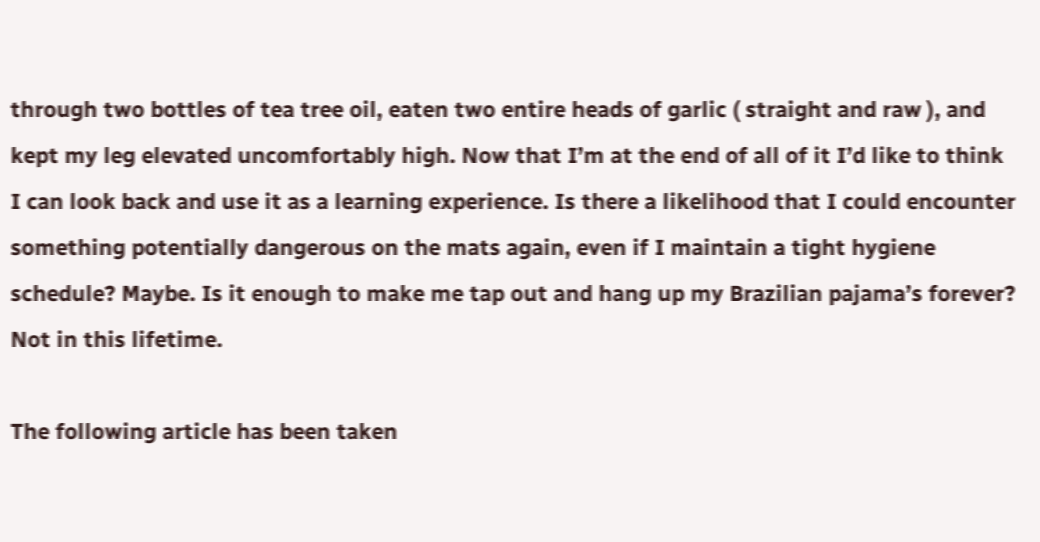through two bottles of tea tree oil, eaten two entire heads of garlic ( straight and raw ), and kept my leg elevated uncomfortably high. Now that I’m at the end of all of it I’d like to think I can look back and use it as a learning experience. Is there a likelihood that I could encounter something potentially dangerous on the mats again, even if I maintain a tight hygiene schedule? Maybe. Is it enough to make me tap out and hang up my Brazilian pajama’s forever? Not in this lifetime.

The following article has been taken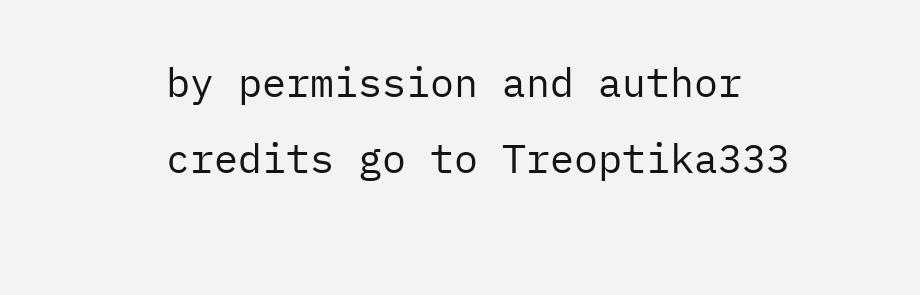by permission and author credits go to Treoptika333